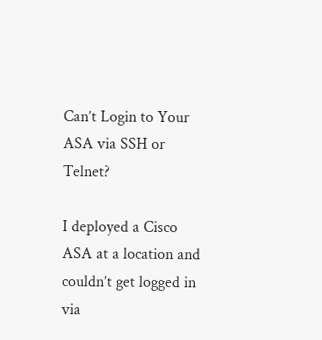Can’t Login to Your ASA via SSH or Telnet?

I deployed a Cisco ASA at a location and couldn’t get logged in via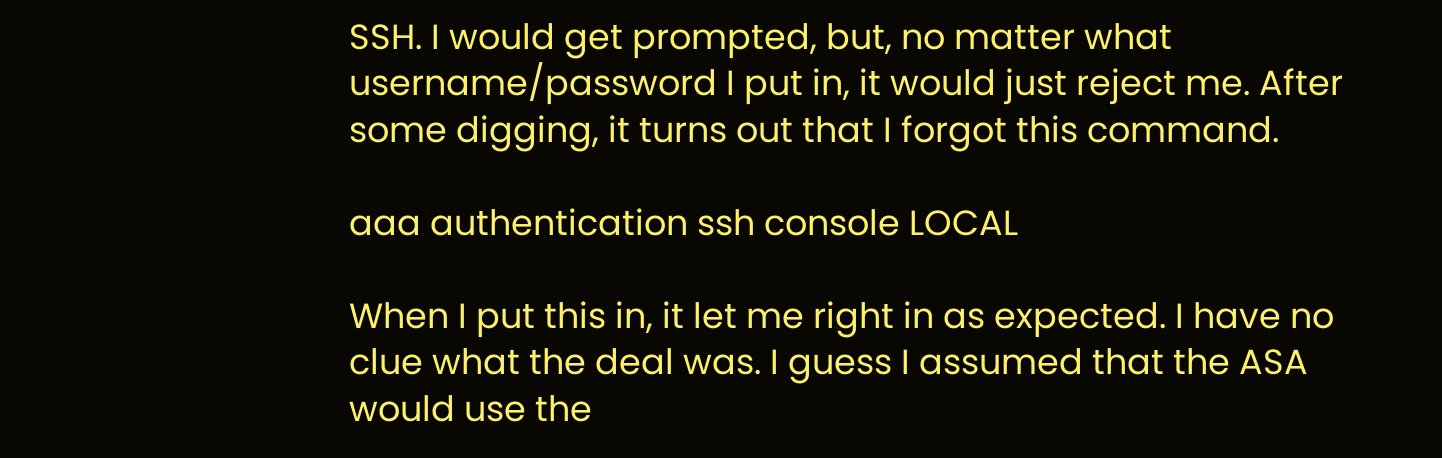SSH. I would get prompted, but, no matter what username/password I put in, it would just reject me. After some digging, it turns out that I forgot this command.

aaa authentication ssh console LOCAL

When I put this in, it let me right in as expected. I have no clue what the deal was. I guess I assumed that the ASA would use the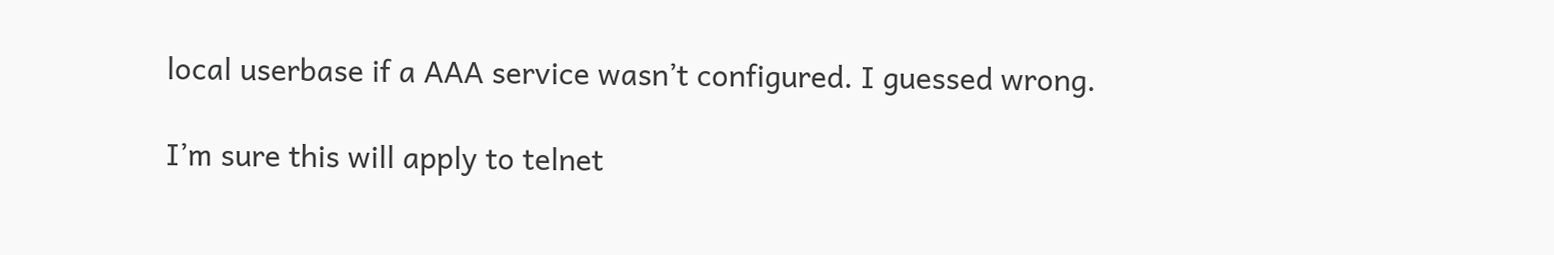local userbase if a AAA service wasn’t configured. I guessed wrong.

I’m sure this will apply to telnet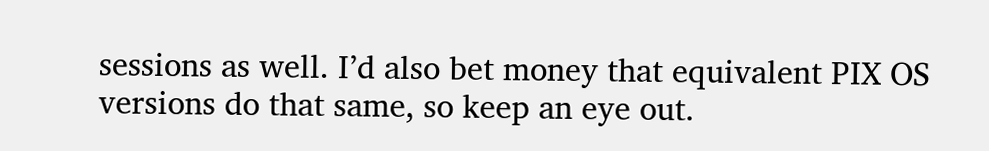sessions as well. I’d also bet money that equivalent PIX OS versions do that same, so keep an eye out.